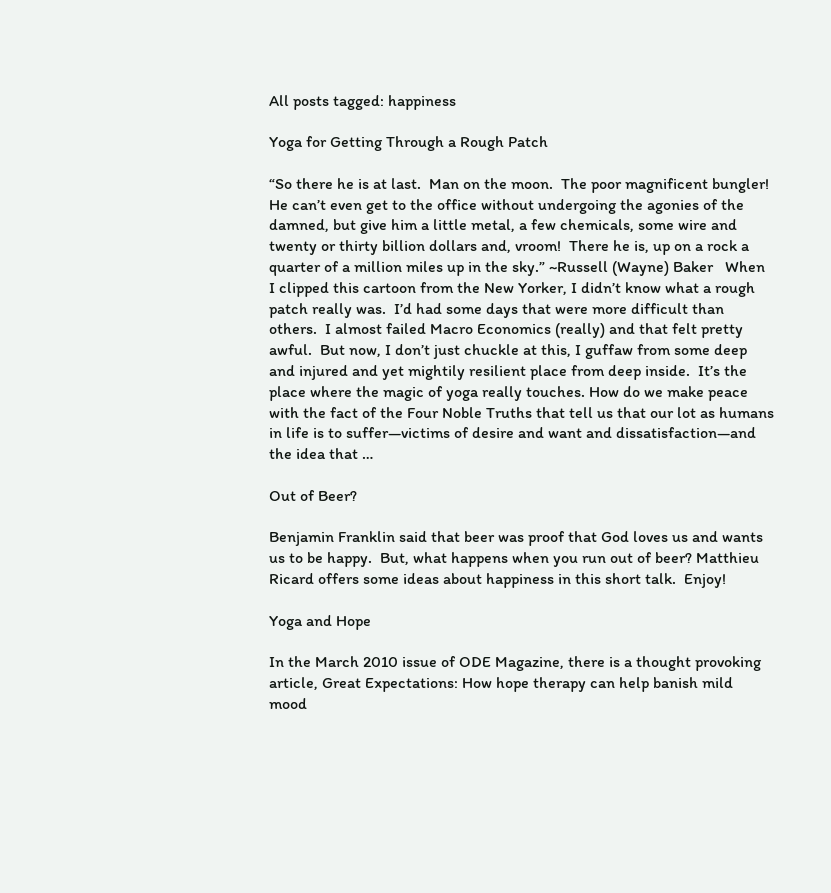All posts tagged: happiness

Yoga for Getting Through a Rough Patch

“So there he is at last.  Man on the moon.  The poor magnificent bungler!  He can’t even get to the office without undergoing the agonies of the damned, but give him a little metal, a few chemicals, some wire and twenty or thirty billion dollars and, vroom!  There he is, up on a rock a quarter of a million miles up in the sky.” ~Russell (Wayne) Baker   When I clipped this cartoon from the New Yorker, I didn’t know what a rough patch really was.  I’d had some days that were more difficult than others.  I almost failed Macro Economics (really) and that felt pretty awful.  But now, I don’t just chuckle at this, I guffaw from some deep and injured and yet mightily resilient place from deep inside.  It’s the place where the magic of yoga really touches. How do we make peace with the fact of the Four Noble Truths that tell us that our lot as humans in life is to suffer—victims of desire and want and dissatisfaction—and the idea that …

Out of Beer?

Benjamin Franklin said that beer was proof that God loves us and wants us to be happy.  But, what happens when you run out of beer? Matthieu Ricard offers some ideas about happiness in this short talk.  Enjoy!

Yoga and Hope

In the March 2010 issue of ODE Magazine, there is a thought provoking article, Great Expectations: How hope therapy can help banish mild mood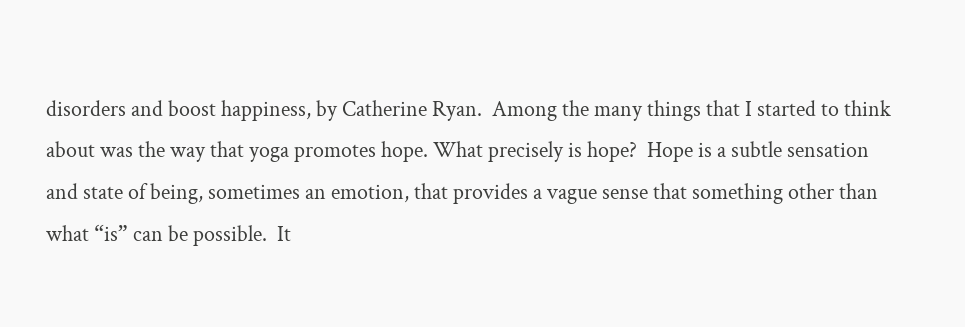disorders and boost happiness, by Catherine Ryan.  Among the many things that I started to think about was the way that yoga promotes hope. What precisely is hope?  Hope is a subtle sensation and state of being, sometimes an emotion, that provides a vague sense that something other than what “is” can be possible.  It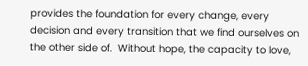provides the foundation for every change, every decision and every transition that we find ourselves on the other side of.  Without hope, the capacity to love,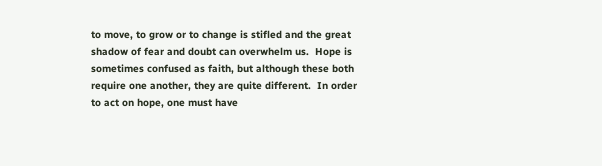to move, to grow or to change is stifled and the great shadow of fear and doubt can overwhelm us.  Hope is sometimes confused as faith, but although these both require one another, they are quite different.  In order to act on hope, one must have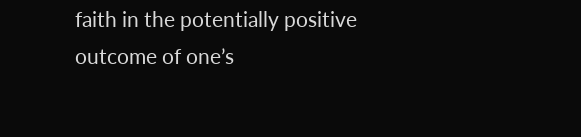faith in the potentially positive outcome of one’s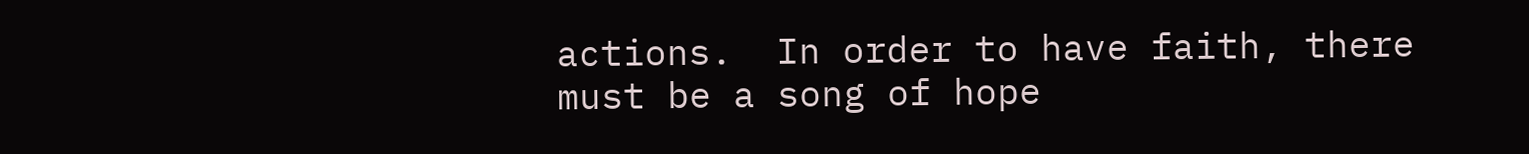actions.  In order to have faith, there must be a song of hope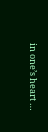in one’s heart …